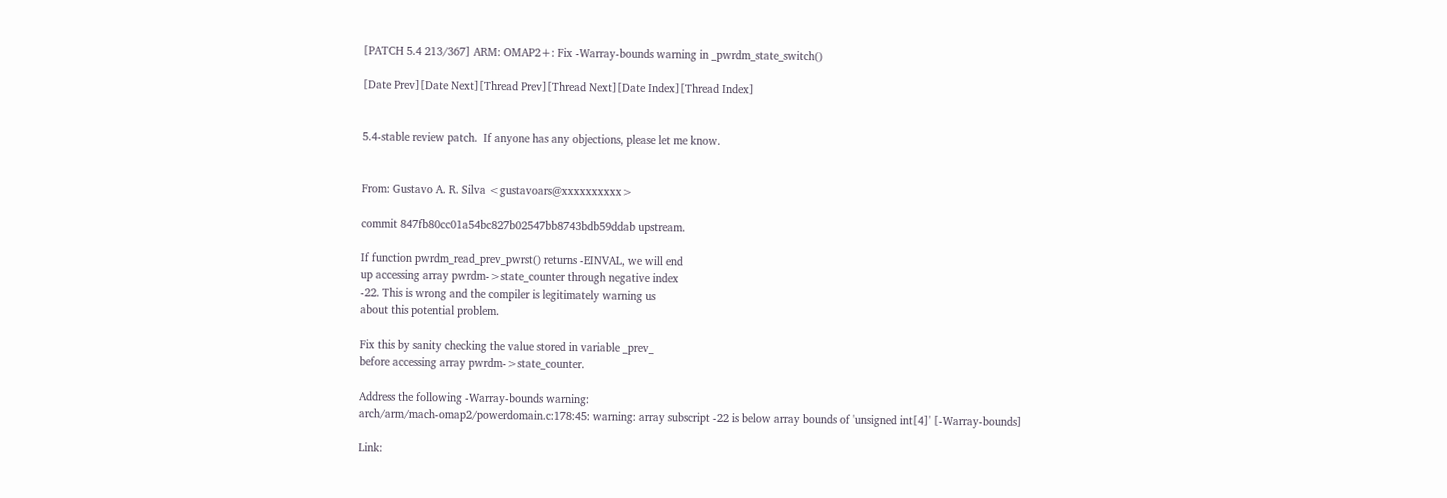[PATCH 5.4 213/367] ARM: OMAP2+: Fix -Warray-bounds warning in _pwrdm_state_switch()

[Date Prev][Date Next][Thread Prev][Thread Next][Date Index][Thread Index]


5.4-stable review patch.  If anyone has any objections, please let me know.


From: Gustavo A. R. Silva <gustavoars@xxxxxxxxxx>

commit 847fb80cc01a54bc827b02547bb8743bdb59ddab upstream.

If function pwrdm_read_prev_pwrst() returns -EINVAL, we will end
up accessing array pwrdm->state_counter through negative index
-22. This is wrong and the compiler is legitimately warning us
about this potential problem.

Fix this by sanity checking the value stored in variable _prev_
before accessing array pwrdm->state_counter.

Address the following -Warray-bounds warning:
arch/arm/mach-omap2/powerdomain.c:178:45: warning: array subscript -22 is below array bounds of 'unsigned int[4]' [-Warray-bounds]

Link: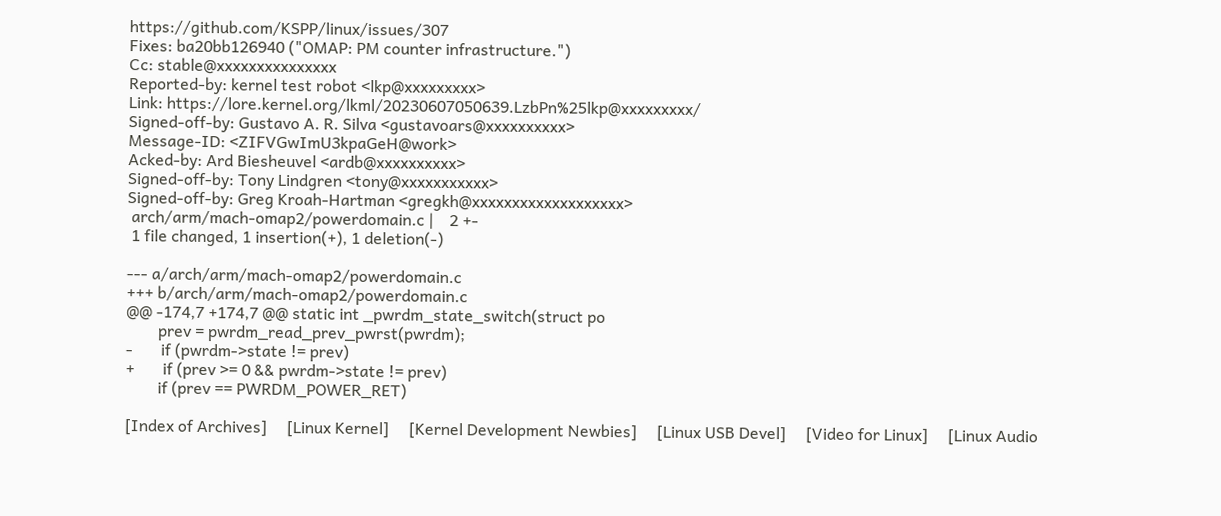https://github.com/KSPP/linux/issues/307
Fixes: ba20bb126940 ("OMAP: PM counter infrastructure.")
Cc: stable@xxxxxxxxxxxxxxx
Reported-by: kernel test robot <lkp@xxxxxxxxx>
Link: https://lore.kernel.org/lkml/20230607050639.LzbPn%25lkp@xxxxxxxxx/
Signed-off-by: Gustavo A. R. Silva <gustavoars@xxxxxxxxxx>
Message-ID: <ZIFVGwImU3kpaGeH@work>
Acked-by: Ard Biesheuvel <ardb@xxxxxxxxxx>
Signed-off-by: Tony Lindgren <tony@xxxxxxxxxxx>
Signed-off-by: Greg Kroah-Hartman <gregkh@xxxxxxxxxxxxxxxxxxx>
 arch/arm/mach-omap2/powerdomain.c |    2 +-
 1 file changed, 1 insertion(+), 1 deletion(-)

--- a/arch/arm/mach-omap2/powerdomain.c
+++ b/arch/arm/mach-omap2/powerdomain.c
@@ -174,7 +174,7 @@ static int _pwrdm_state_switch(struct po
        prev = pwrdm_read_prev_pwrst(pwrdm);
-       if (pwrdm->state != prev)
+       if (prev >= 0 && pwrdm->state != prev)
        if (prev == PWRDM_POWER_RET)

[Index of Archives]     [Linux Kernel]     [Kernel Development Newbies]     [Linux USB Devel]     [Video for Linux]     [Linux Audio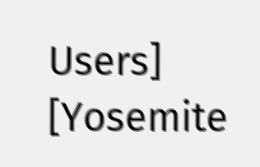Users]     [Yosemite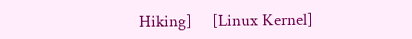Hiking]     [Linux Kernel]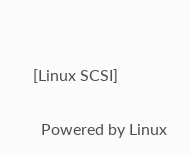[Linux SCSI]

  Powered by Linux